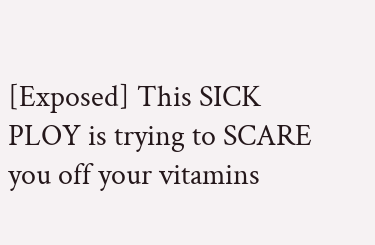[Exposed] This SICK PLOY is trying to SCARE you off your vitamins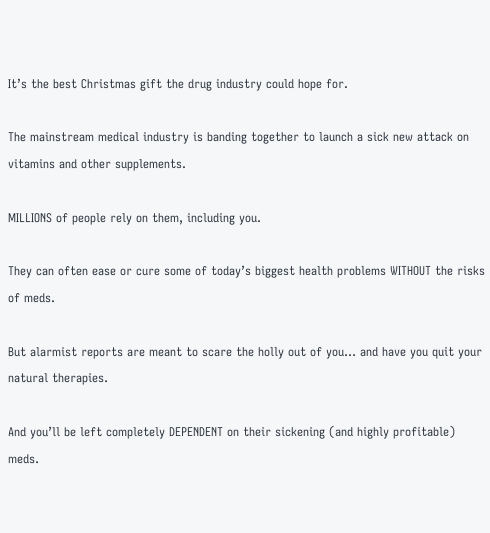It’s the best Christmas gift the drug industry could hope for.

The mainstream medical industry is banding together to launch a sick new attack on vitamins and other supplements.

MILLIONS of people rely on them, including you.

They can often ease or cure some of today’s biggest health problems WITHOUT the risks of meds.

But alarmist reports are meant to scare the holly out of you… and have you quit your natural therapies.

And you’ll be left completely DEPENDENT on their sickening (and highly profitable) meds.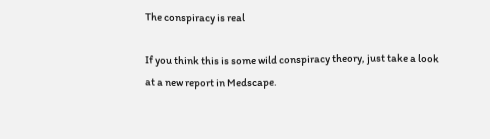The conspiracy is real

If you think this is some wild conspiracy theory, just take a look at a new report in Medscape.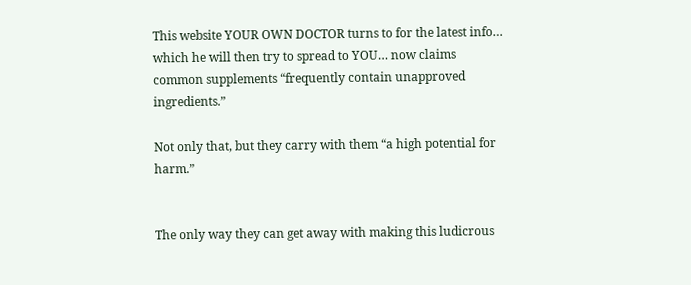This website YOUR OWN DOCTOR turns to for the latest info… which he will then try to spread to YOU… now claims common supplements “frequently contain unapproved ingredients.”

Not only that, but they carry with them “a high potential for harm.”


The only way they can get away with making this ludicrous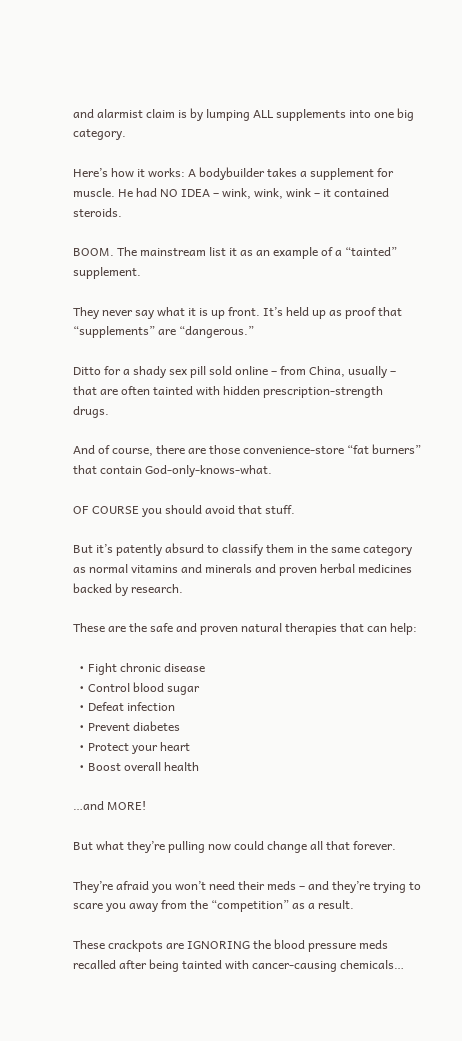and alarmist claim is by lumping ALL supplements into one big category.

Here’s how it works: A bodybuilder takes a supplement for muscle. He had NO IDEA – wink, wink, wink – it contained steroids.

BOOM. The mainstream list it as an example of a “tainted” supplement.

They never say what it is up front. It’s held up as proof that “supplements” are “dangerous.”

Ditto for a shady sex pill sold online – from China, usually – that are often tainted with hidden prescription-strength drugs.

And of course, there are those convenience-store “fat burners” that contain God-only-knows-what.

OF COURSE you should avoid that stuff.

But it’s patently absurd to classify them in the same category as normal vitamins and minerals and proven herbal medicines backed by research.

These are the safe and proven natural therapies that can help:

  • Fight chronic disease
  • Control blood sugar
  • Defeat infection
  • Prevent diabetes
  • Protect your heart
  • Boost overall health

…and MORE!

But what they’re pulling now could change all that forever.

They’re afraid you won’t need their meds – and they’re trying to scare you away from the “competition” as a result.

These crackpots are IGNORING the blood pressure meds recalled after being tainted with cancer-causing chemicals…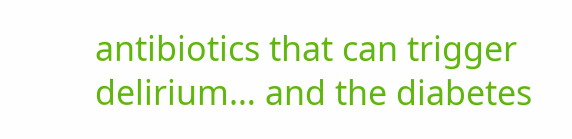antibiotics that can trigger delirium… and the diabetes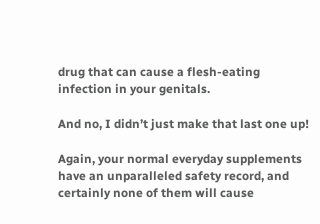drug that can cause a flesh-eating infection in your genitals.

And no, I didn’t just make that last one up!

Again, your normal everyday supplements have an unparalleled safety record, and certainly none of them will cause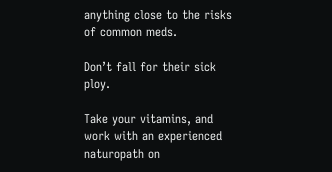anything close to the risks of common meds.

Don’t fall for their sick ploy.

Take your vitamins, and work with an experienced naturopath on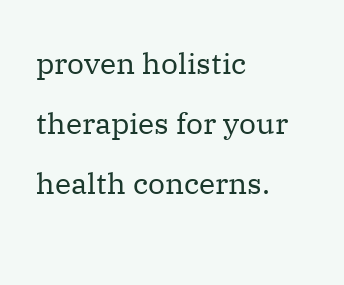proven holistic therapies for your health concerns.